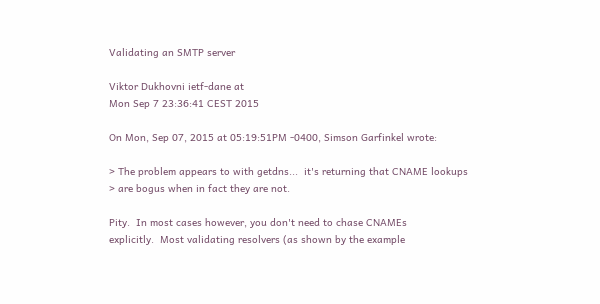Validating an SMTP server

Viktor Dukhovni ietf-dane at
Mon Sep 7 23:36:41 CEST 2015

On Mon, Sep 07, 2015 at 05:19:51PM -0400, Simson Garfinkel wrote:

> The problem appears to with getdns...  it's returning that CNAME lookups
> are bogus when in fact they are not.

Pity.  In most cases however, you don't need to chase CNAMEs
explicitly.  Most validating resolvers (as shown by the example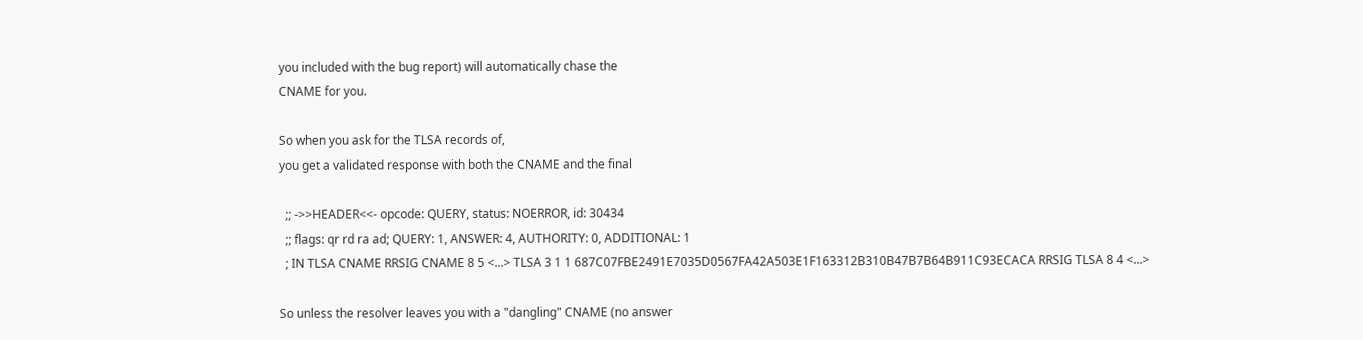you included with the bug report) will automatically chase the
CNAME for you.

So when you ask for the TLSA records of,
you get a validated response with both the CNAME and the final

  ;; ->>HEADER<<- opcode: QUERY, status: NOERROR, id: 30434
  ;; flags: qr rd ra ad; QUERY: 1, ANSWER: 4, AUTHORITY: 0, ADDITIONAL: 1
  ; IN TLSA CNAME RRSIG CNAME 8 5 <...> TLSA 3 1 1 687C07FBE2491E7035D0567FA42A503E1F163312B310B47B7B64B911C93ECACA RRSIG TLSA 8 4 <...>

So unless the resolver leaves you with a "dangling" CNAME (no answer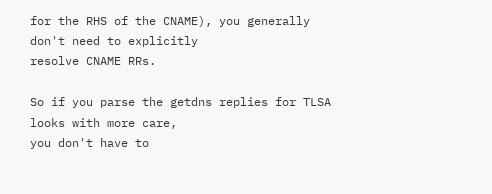for the RHS of the CNAME), you generally don't need to explicitly
resolve CNAME RRs.

So if you parse the getdns replies for TLSA looks with more care,
you don't have to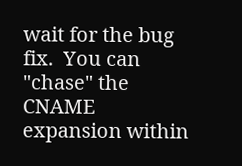wait for the bug fix.  You can "chase" the CNAME
expansion within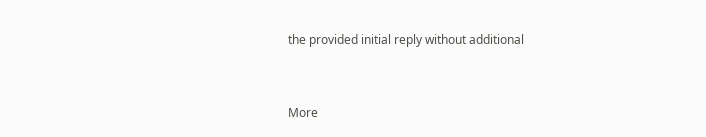the provided initial reply without additional


More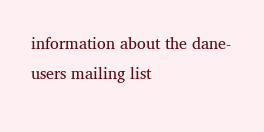information about the dane-users mailing list